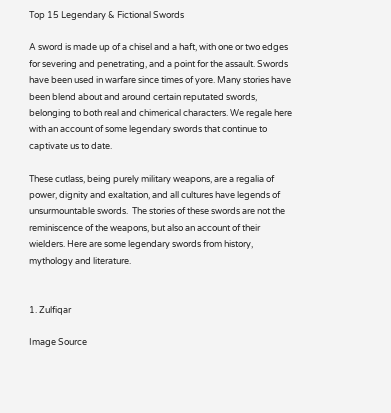Top 15 Legendary & Fictional Swords

A sword is made up of a chisel and a haft, with one or two edges for severing and penetrating, and a point for the assault. Swords have been used in warfare since times of yore. Many stories have been blend about and around certain reputated swords, belonging to both real and chimerical characters. We regale here with an account of some legendary swords that continue to captivate us to date.

These cutlass, being purely military weapons, are a regalia of power, dignity and exaltation, and all cultures have legends of unsurmountable swords.  The stories of these swords are not the reminiscence of the weapons, but also an account of their wielders. Here are some legendary swords from history, mythology and literature.


1. Zulfiqar

Image Source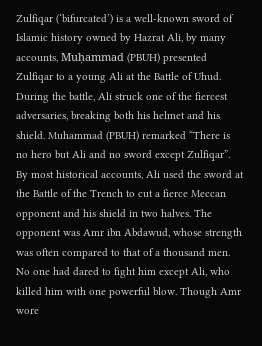Zulfiqar (‘bifurcated’) is a well-known sword of Islamic history owned by Hazrat Ali, by many accounts, Muḥammad (PBUH) presented Zulfiqar to a young Ali at the Battle of Uhud. During the battle, Ali struck one of the fiercest adversaries, breaking both his helmet and his shield. Muhammad (PBUH) remarked “There is no hero but Ali and no sword except Zulfiqar”. By most historical accounts, Ali used the sword at the Battle of the Trench to cut a fierce Meccan opponent and his shield in two halves. The opponent was Amr ibn Abdawud, whose strength was often compared to that of a thousand men. No one had dared to fight him except Ali, who killed him with one powerful blow. Though Amr wore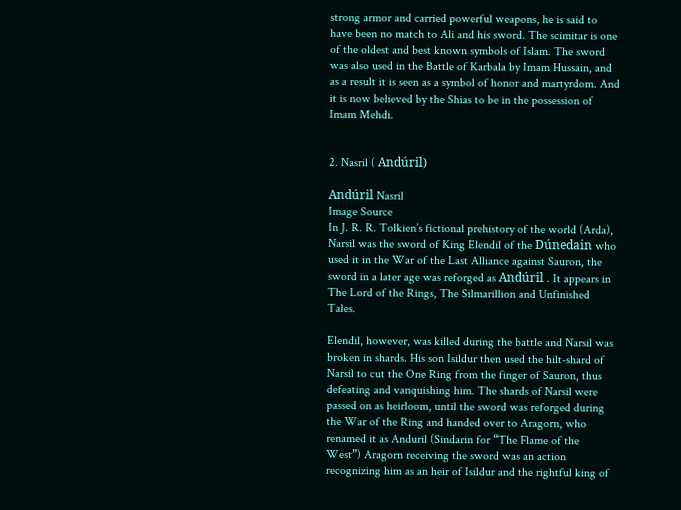strong armor and carried powerful weapons, he is said to have been no match to Ali and his sword. The scimitar is one of the oldest and best known symbols of Islam. The sword was also used in the Battle of Karbala by Imam Hussain, and as a result it is seen as a symbol of honor and martyrdom. And it is now believed by the Shias to be in the possession of Imam Mehdi.


2. Nasril ( Andúril)

Andúril Nasril
Image Source
In J. R. R. Tolkien’s fictional prehistory of the world (Arda), Narsil was the sword of King Elendil of the Dúnedain who used it in the War of the Last Alliance against Sauron, the sword in a later age was reforged as Andúril . It appears in The Lord of the Rings, The Silmarillion and Unfinished Tales.

Elendil, however, was killed during the battle and Narsil was broken in shards. His son Isildur then used the hilt-shard of Narsil to cut the One Ring from the finger of Sauron, thus defeating and vanquishing him. The shards of Narsil were passed on as heirloom, until the sword was reforged during the War of the Ring and handed over to Aragorn, who renamed it as Anduril (Sindarin for “The Flame of the West”) Aragorn receiving the sword was an action recognizing him as an heir of Isildur and the rightful king of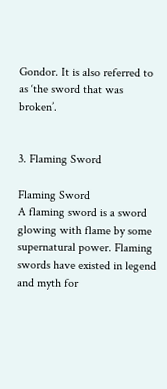Gondor. It is also referred to as ‘the sword that was broken’.


3. Flaming Sword

Flaming Sword
A flaming sword is a sword glowing with flame by some supernatural power. Flaming swords have existed in legend and myth for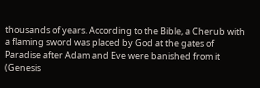thousands of years. According to the Bible, a Cherub with a flaming sword was placed by God at the gates of Paradise after Adam and Eve were banished from it (Genesis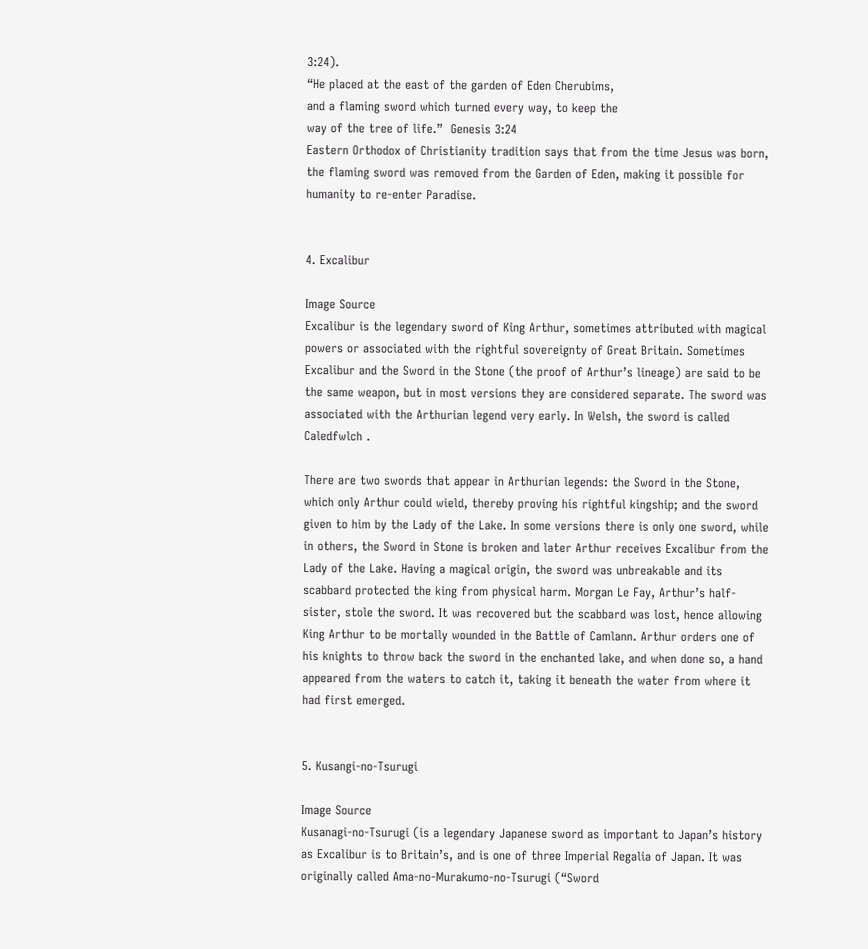3:24).
“He placed at the east of the garden of Eden Cherubims,
and a flaming sword which turned every way, to keep the
way of the tree of life.”  Genesis 3:24
Eastern Orthodox of Christianity tradition says that from the time Jesus was born, the flaming sword was removed from the Garden of Eden, making it possible for humanity to re-enter Paradise.


4. Excalibur

Image Source
Excalibur is the legendary sword of King Arthur, sometimes attributed with magical powers or associated with the rightful sovereignty of Great Britain. Sometimes Excalibur and the Sword in the Stone (the proof of Arthur’s lineage) are said to be the same weapon, but in most versions they are considered separate. The sword was associated with the Arthurian legend very early. In Welsh, the sword is called Caledfwlch .

There are two swords that appear in Arthurian legends: the Sword in the Stone, which only Arthur could wield, thereby proving his rightful kingship; and the sword given to him by the Lady of the Lake. In some versions there is only one sword, while in others, the Sword in Stone is broken and later Arthur receives Excalibur from the Lady of the Lake. Having a magical origin, the sword was unbreakable and its scabbard protected the king from physical harm. Morgan Le Fay, Arthur’s half-sister, stole the sword. It was recovered but the scabbard was lost, hence allowing King Arthur to be mortally wounded in the Battle of Camlann. Arthur orders one of his knights to throw back the sword in the enchanted lake, and when done so, a hand appeared from the waters to catch it, taking it beneath the water from where it had first emerged.


5. Kusangi-no-Tsurugi

Image Source
Kusanagi-no-Tsurugi (is a legendary Japanese sword as important to Japan’s history as Excalibur is to Britain’s, and is one of three Imperial Regalia of Japan. It was originally called Ama-no-Murakumo-no-Tsurugi (“Sword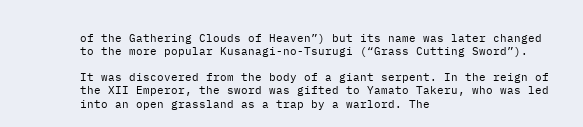of the Gathering Clouds of Heaven”) but its name was later changed to the more popular Kusanagi-no-Tsurugi (“Grass Cutting Sword”).

It was discovered from the body of a giant serpent. In the reign of the XII Emperor, the sword was gifted to Yamato Takeru, who was led into an open grassland as a trap by a warlord. The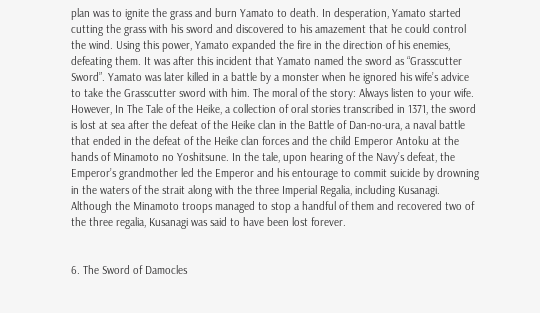plan was to ignite the grass and burn Yamato to death. In desperation, Yamato started cutting the grass with his sword and discovered to his amazement that he could control the wind. Using this power, Yamato expanded the fire in the direction of his enemies, defeating them. It was after this incident that Yamato named the sword as “Grasscutter Sword”. Yamato was later killed in a battle by a monster when he ignored his wife’s advice to take the Grasscutter sword with him. The moral of the story: Always listen to your wife. However, In The Tale of the Heike, a collection of oral stories transcribed in 1371, the sword is lost at sea after the defeat of the Heike clan in the Battle of Dan-no-ura, a naval battle that ended in the defeat of the Heike clan forces and the child Emperor Antoku at the hands of Minamoto no Yoshitsune. In the tale, upon hearing of the Navy’s defeat, the Emperor’s grandmother led the Emperor and his entourage to commit suicide by drowning in the waters of the strait along with the three Imperial Regalia, including Kusanagi. Although the Minamoto troops managed to stop a handful of them and recovered two of the three regalia, Kusanagi was said to have been lost forever.


6. The Sword of Damocles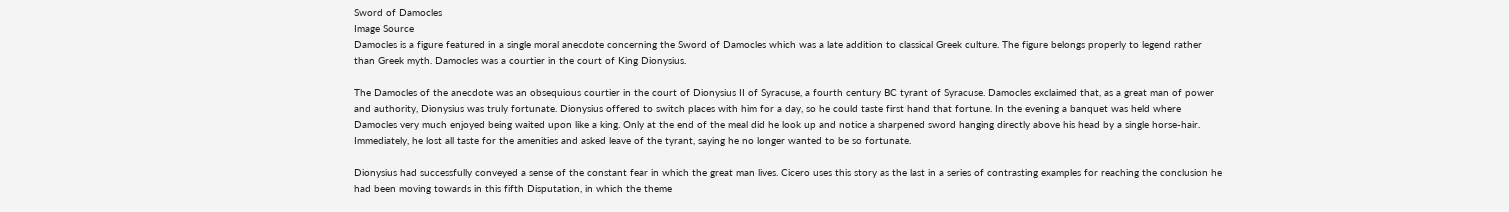Sword of Damocles
Image Source
Damocles is a figure featured in a single moral anecdote concerning the Sword of Damocles which was a late addition to classical Greek culture. The figure belongs properly to legend rather than Greek myth. Damocles was a courtier in the court of King Dionysius.

The Damocles of the anecdote was an obsequious courtier in the court of Dionysius II of Syracuse, a fourth century BC tyrant of Syracuse. Damocles exclaimed that, as a great man of power and authority, Dionysius was truly fortunate. Dionysius offered to switch places with him for a day, so he could taste first hand that fortune. In the evening a banquet was held where Damocles very much enjoyed being waited upon like a king. Only at the end of the meal did he look up and notice a sharpened sword hanging directly above his head by a single horse-hair. Immediately, he lost all taste for the amenities and asked leave of the tyrant, saying he no longer wanted to be so fortunate.

Dionysius had successfully conveyed a sense of the constant fear in which the great man lives. Cicero uses this story as the last in a series of contrasting examples for reaching the conclusion he had been moving towards in this fifth Disputation, in which the theme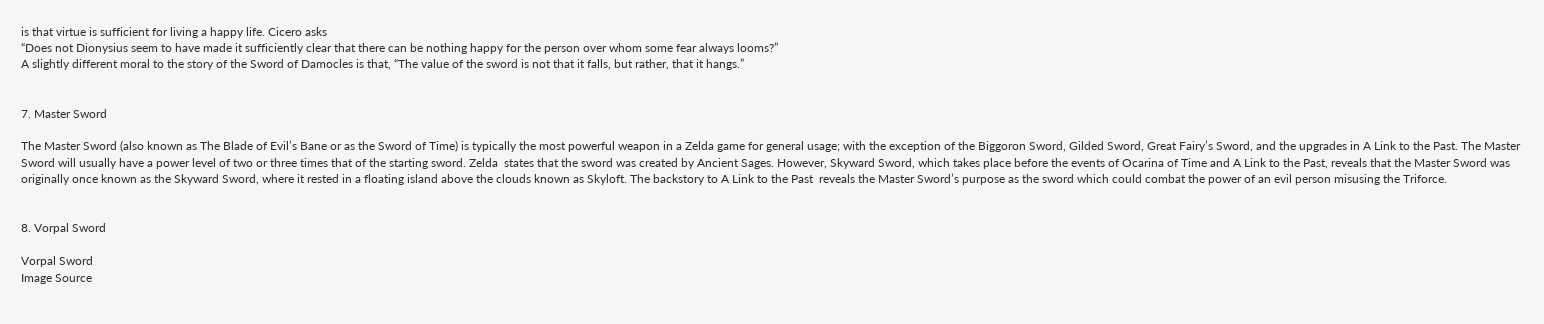is that virtue is sufficient for living a happy life. Cicero asks
“Does not Dionysius seem to have made it sufficiently clear that there can be nothing happy for the person over whom some fear always looms?”
A slightly different moral to the story of the Sword of Damocles is that, “The value of the sword is not that it falls, but rather, that it hangs.”


7. Master Sword

The Master Sword (also known as The Blade of Evil’s Bane or as the Sword of Time) is typically the most powerful weapon in a Zelda game for general usage; with the exception of the Biggoron Sword, Gilded Sword, Great Fairy’s Sword, and the upgrades in A Link to the Past. The Master Sword will usually have a power level of two or three times that of the starting sword. Zelda  states that the sword was created by Ancient Sages. However, Skyward Sword, which takes place before the events of Ocarina of Time and A Link to the Past, reveals that the Master Sword was originally once known as the Skyward Sword, where it rested in a floating island above the clouds known as Skyloft. The backstory to A Link to the Past  reveals the Master Sword’s purpose as the sword which could combat the power of an evil person misusing the Triforce.


8. Vorpal Sword

Vorpal Sword
Image Source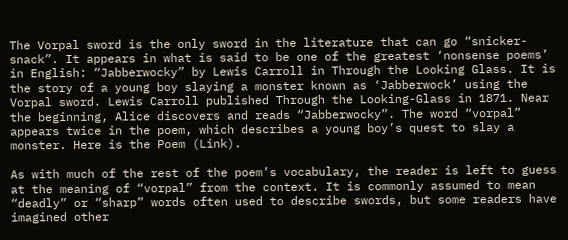The Vorpal sword is the only sword in the literature that can go “snicker-snack”. It appears in what is said to be one of the greatest ‘nonsense poems’ in English: “Jabberwocky” by Lewis Carroll in Through the Looking Glass. It is the story of a young boy slaying a monster known as ‘Jabberwock’ using the Vorpal sword. Lewis Carroll published Through the Looking-Glass in 1871. Near the beginning, Alice discovers and reads “Jabberwocky”. The word “vorpal” appears twice in the poem, which describes a young boy’s quest to slay a monster. Here is the Poem (Link).

As with much of the rest of the poem’s vocabulary, the reader is left to guess at the meaning of “vorpal” from the context. It is commonly assumed to mean “deadly” or “sharp” words often used to describe swords, but some readers have imagined other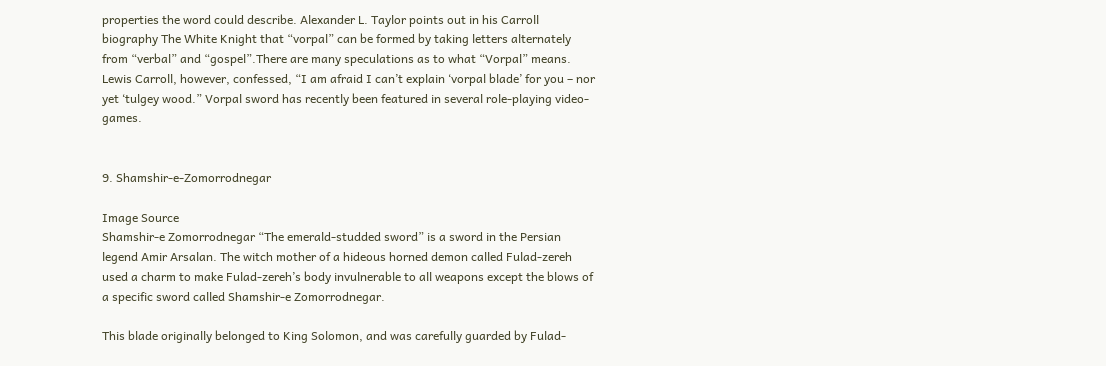properties the word could describe. Alexander L. Taylor points out in his Carroll biography The White Knight that “vorpal” can be formed by taking letters alternately from “verbal” and “gospel”.There are many speculations as to what “Vorpal” means. Lewis Carroll, however, confessed, “I am afraid I can’t explain ‘vorpal blade’ for you – nor yet ‘tulgey wood.” Vorpal sword has recently been featured in several role-playing video-games.


9. Shamshir-e-Zomorrodnegar

Image Source
Shamshir-e Zomorrodnegar “The emerald-studded sword” is a sword in the Persian legend Amir Arsalan. The witch mother of a hideous horned demon called Fulad-zereh used a charm to make Fulad-zereh’s body invulnerable to all weapons except the blows of a specific sword called Shamshir-e Zomorrodnegar.

This blade originally belonged to King Solomon, and was carefully guarded by Fulad-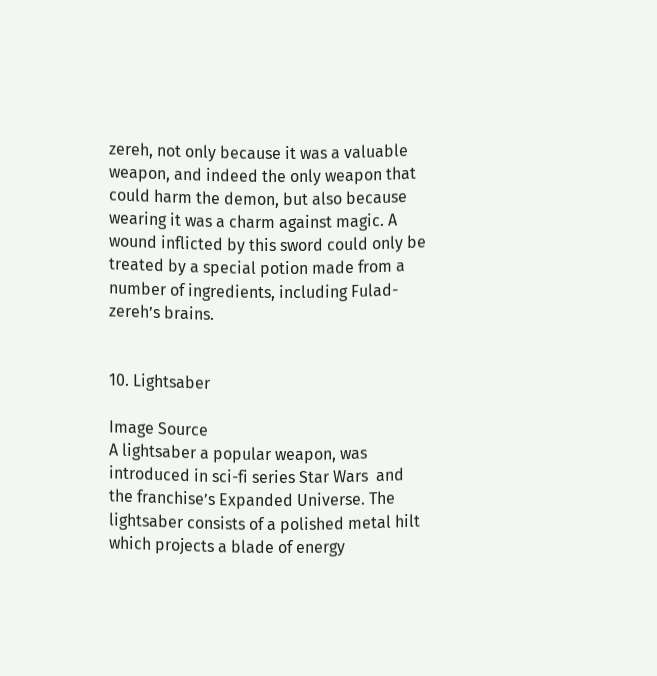zereh, not only because it was a valuable weapon, and indeed the only weapon that could harm the demon, but also because wearing it was a charm against magic. A wound inflicted by this sword could only be treated by a special potion made from a number of ingredients, including Fulad-zereh’s brains.


10. Lightsaber

Image Source
A lightsaber a popular weapon, was introduced in sci-fi series Star Wars  and the franchise’s Expanded Universe. The lightsaber consists of a polished metal hilt which projects a blade of energy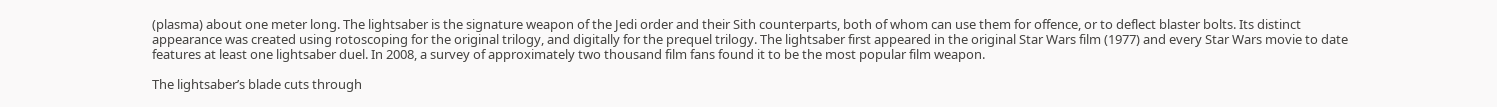(plasma) about one meter long. The lightsaber is the signature weapon of the Jedi order and their Sith counterparts, both of whom can use them for offence, or to deflect blaster bolts. Its distinct appearance was created using rotoscoping for the original trilogy, and digitally for the prequel trilogy. The lightsaber first appeared in the original Star Wars film (1977) and every Star Wars movie to date features at least one lightsaber duel. In 2008, a survey of approximately two thousand film fans found it to be the most popular film weapon.

The lightsaber’s blade cuts through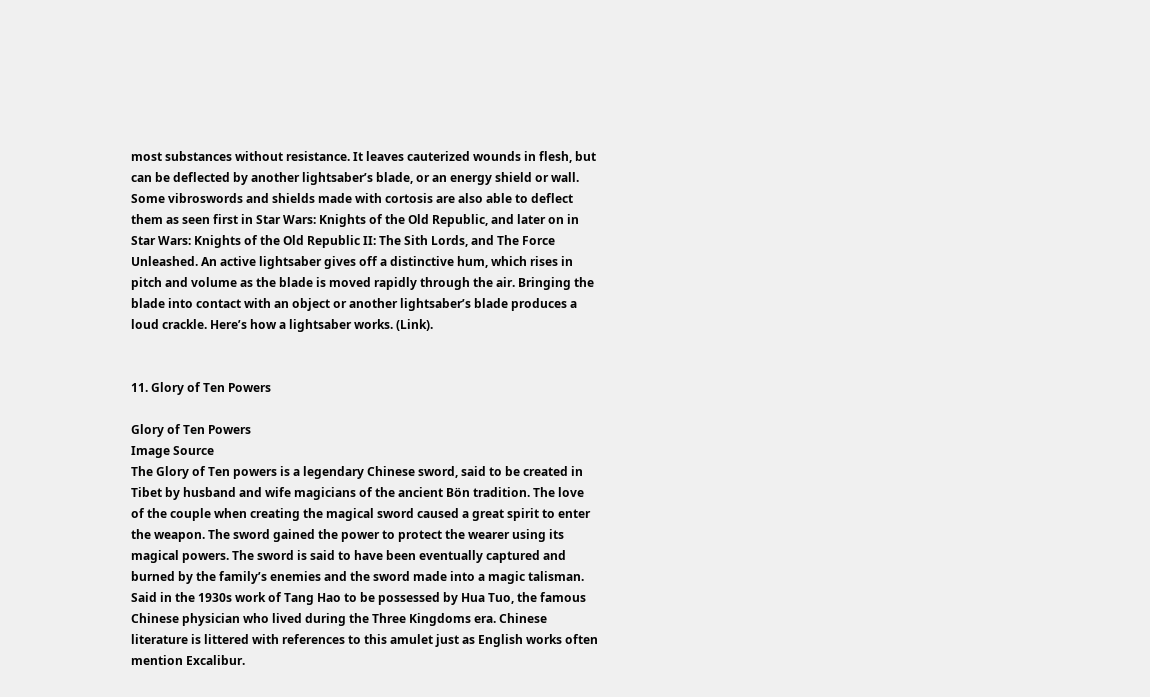most substances without resistance. It leaves cauterized wounds in flesh, but can be deflected by another lightsaber’s blade, or an energy shield or wall. Some vibroswords and shields made with cortosis are also able to deflect them as seen first in Star Wars: Knights of the Old Republic, and later on in Star Wars: Knights of the Old Republic II: The Sith Lords, and The Force Unleashed. An active lightsaber gives off a distinctive hum, which rises in pitch and volume as the blade is moved rapidly through the air. Bringing the blade into contact with an object or another lightsaber’s blade produces a loud crackle. Here’s how a lightsaber works. (Link).


11. Glory of Ten Powers

Glory of Ten Powers
Image Source
The Glory of Ten powers is a legendary Chinese sword, said to be created in Tibet by husband and wife magicians of the ancient Bön tradition. The love of the couple when creating the magical sword caused a great spirit to enter the weapon. The sword gained the power to protect the wearer using its magical powers. The sword is said to have been eventually captured and burned by the family’s enemies and the sword made into a magic talisman. Said in the 1930s work of Tang Hao to be possessed by Hua Tuo, the famous Chinese physician who lived during the Three Kingdoms era. Chinese literature is littered with references to this amulet just as English works often mention Excalibur.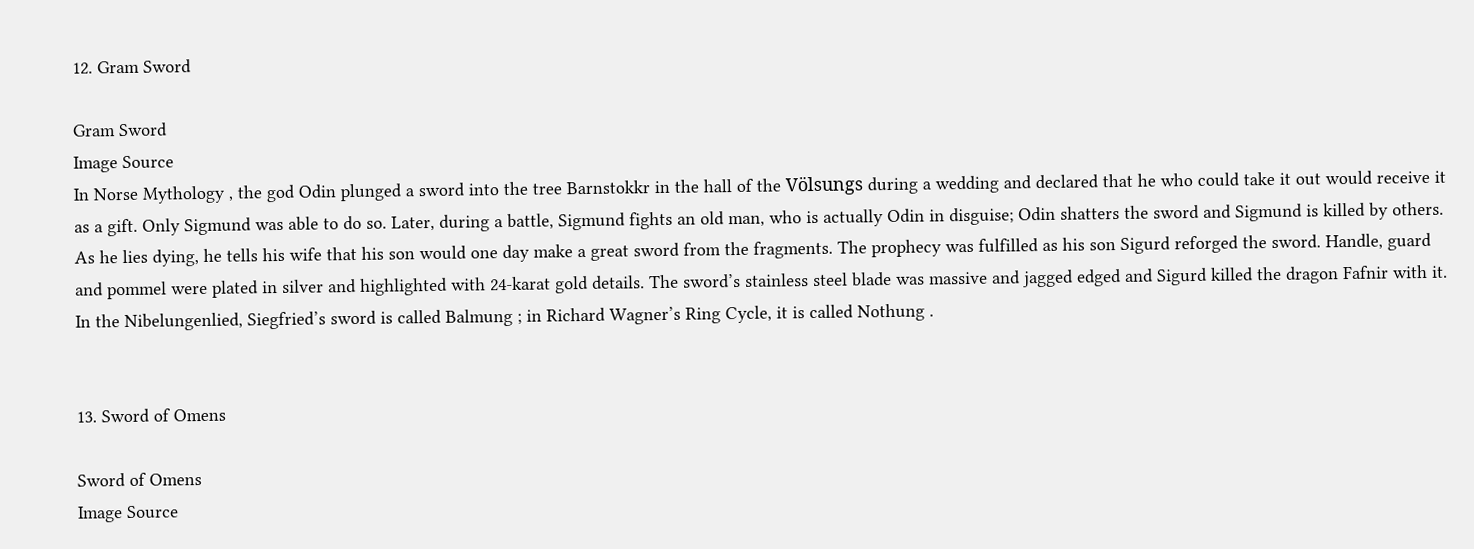12. Gram Sword

Gram Sword
Image Source
In Norse Mythology , the god Odin plunged a sword into the tree Barnstokkr in the hall of the Völsungs during a wedding and declared that he who could take it out would receive it as a gift. Only Sigmund was able to do so. Later, during a battle, Sigmund fights an old man, who is actually Odin in disguise; Odin shatters the sword and Sigmund is killed by others. As he lies dying, he tells his wife that his son would one day make a great sword from the fragments. The prophecy was fulfilled as his son Sigurd reforged the sword. Handle, guard and pommel were plated in silver and highlighted with 24-karat gold details. The sword’s stainless steel blade was massive and jagged edged and Sigurd killed the dragon Fafnir with it. In the Nibelungenlied, Siegfried’s sword is called Balmung ; in Richard Wagner’s Ring Cycle, it is called Nothung .


13. Sword of Omens

Sword of Omens
Image Source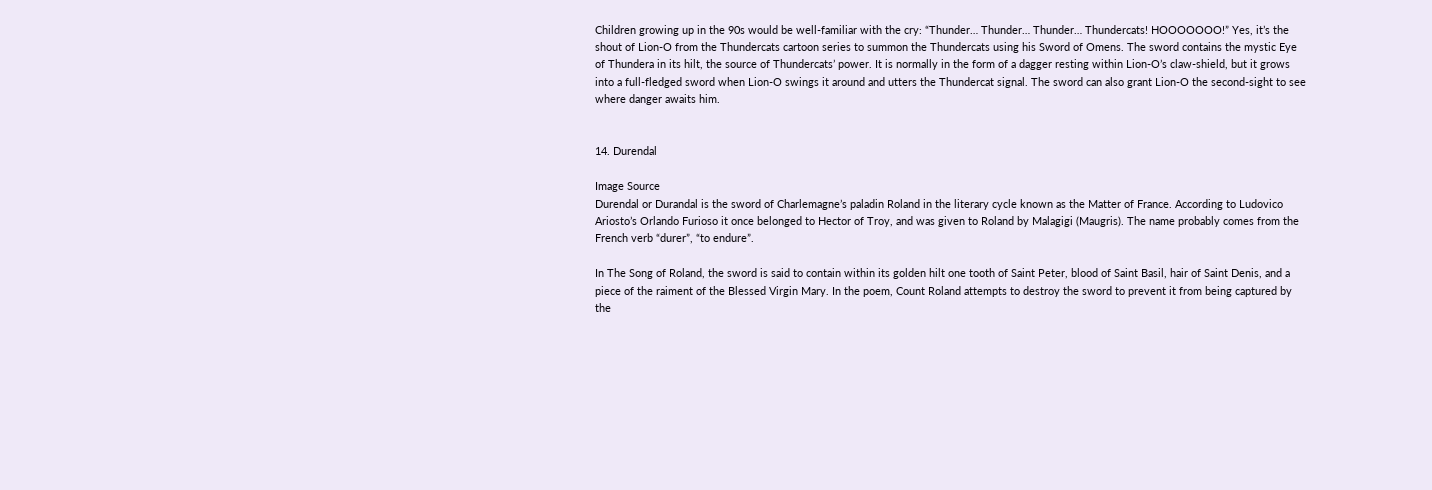Children growing up in the 90s would be well-familiar with the cry: “Thunder… Thunder… Thunder… Thundercats! HOOOOOOO!” Yes, it’s the shout of Lion-O from the Thundercats cartoon series to summon the Thundercats using his Sword of Omens. The sword contains the mystic Eye of Thundera in its hilt, the source of Thundercats’ power. It is normally in the form of a dagger resting within Lion-O’s claw-shield, but it grows into a full-fledged sword when Lion-O swings it around and utters the Thundercat signal. The sword can also grant Lion-O the second-sight to see where danger awaits him.


14. Durendal

Image Source
Durendal or Durandal is the sword of Charlemagne’s paladin Roland in the literary cycle known as the Matter of France. According to Ludovico Ariosto’s Orlando Furioso it once belonged to Hector of Troy, and was given to Roland by Malagigi (Maugris). The name probably comes from the French verb “durer”, “to endure”.

In The Song of Roland, the sword is said to contain within its golden hilt one tooth of Saint Peter, blood of Saint Basil, hair of Saint Denis, and a piece of the raiment of the Blessed Virgin Mary. In the poem, Count Roland attempts to destroy the sword to prevent it from being captured by the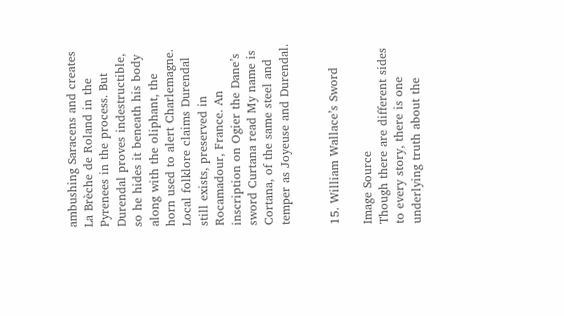ambushing Saracens and creates La Brèche de Roland in the Pyrenees in the process. But Durendal proves indestructible, so he hides it beneath his body along with the oliphant, the horn used to alert Charlemagne. Local folklore claims Durendal still exists, preserved in Rocamadour, France. An inscription on Ogier the Dane’s sword Curtana read My name is Cortana, of the same steel and temper as Joyeuse and Durendal.


15. William Wallace’s Sword

Image Source
Though there are different sides to every story, there is one underlying truth about the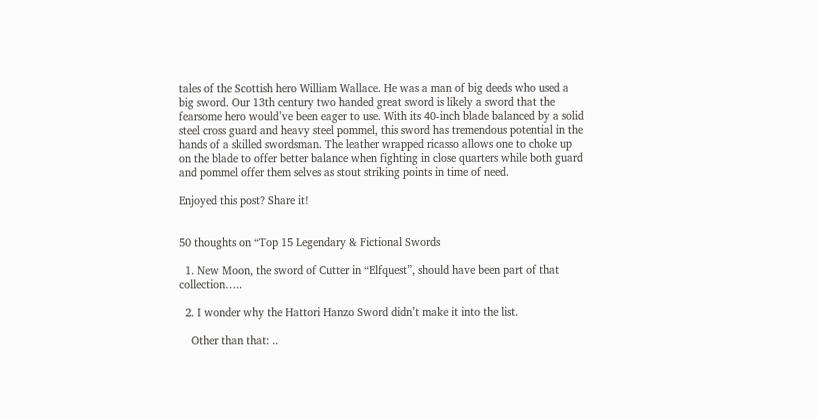tales of the Scottish hero William Wallace. He was a man of big deeds who used a big sword. Our 13th century two handed great sword is likely a sword that the fearsome hero would’ve been eager to use. With its 40-inch blade balanced by a solid steel cross guard and heavy steel pommel, this sword has tremendous potential in the hands of a skilled swordsman. The leather wrapped ricasso allows one to choke up on the blade to offer better balance when fighting in close quarters while both guard and pommel offer them selves as stout striking points in time of need.

Enjoyed this post? Share it!


50 thoughts on “Top 15 Legendary & Fictional Swords

  1. New Moon, the sword of Cutter in “Elfquest”, should have been part of that collection…..

  2. I wonder why the Hattori Hanzo Sword didn’t make it into the list.

    Other than that: ..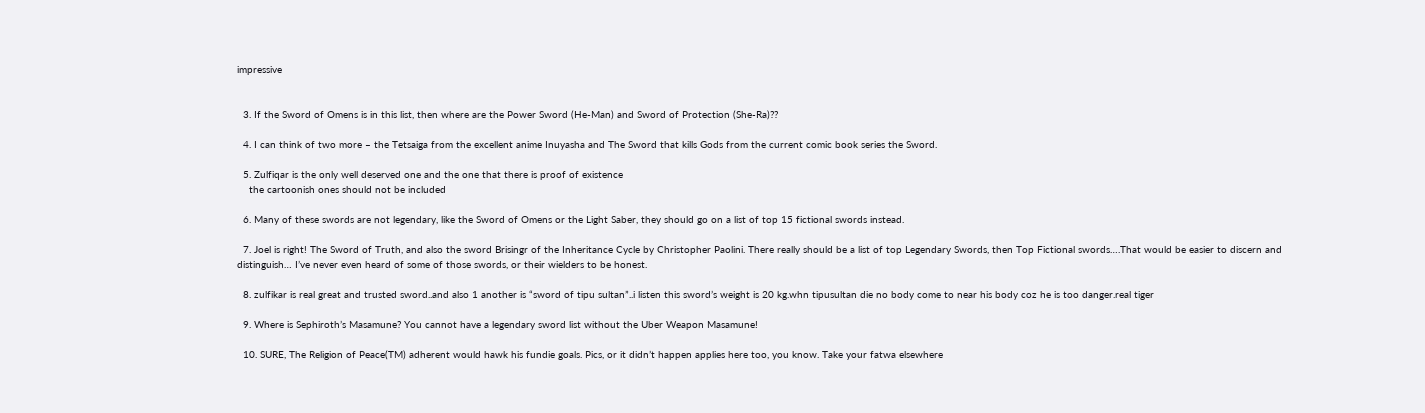impressive


  3. If the Sword of Omens is in this list, then where are the Power Sword (He-Man) and Sword of Protection (She-Ra)??

  4. I can think of two more – the Tetsaiga from the excellent anime Inuyasha and The Sword that kills Gods from the current comic book series the Sword.

  5. Zulfiqar is the only well deserved one and the one that there is proof of existence
    the cartoonish ones should not be included

  6. Many of these swords are not legendary, like the Sword of Omens or the Light Saber, they should go on a list of top 15 fictional swords instead.

  7. Joel is right! The Sword of Truth, and also the sword Brisingr of the Inheritance Cycle by Christopher Paolini. There really should be a list of top Legendary Swords, then Top Fictional swords….That would be easier to discern and distinguish… I’ve never even heard of some of those swords, or their wielders to be honest.

  8. zulfikar is real great and trusted sword..and also 1 another is “sword of tipu sultan”..i listen this sword’s weight is 20 kg.whn tipusultan die no body come to near his body coz he is too danger.real tiger

  9. Where is Sephiroth’s Masamune? You cannot have a legendary sword list without the Uber Weapon Masamune!

  10. SURE, The Religion of Peace(TM) adherent would hawk his fundie goals. Pics, or it didn’t happen applies here too, you know. Take your fatwa elsewhere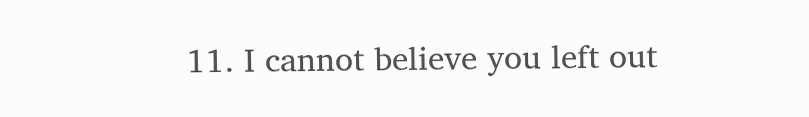11. I cannot believe you left out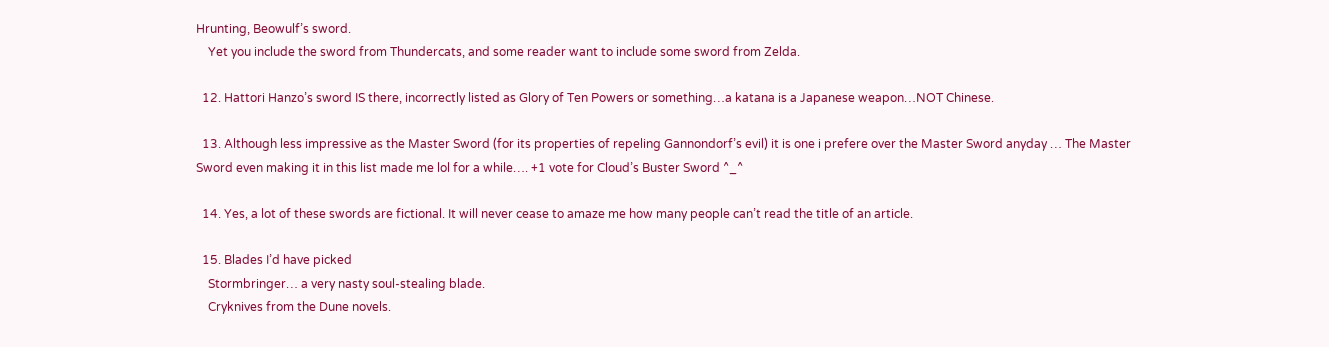Hrunting, Beowulf’s sword.
    Yet you include the sword from Thundercats, and some reader want to include some sword from Zelda.

  12. Hattori Hanzo’s sword IS there, incorrectly listed as Glory of Ten Powers or something…a katana is a Japanese weapon…NOT Chinese.

  13. Although less impressive as the Master Sword (for its properties of repeling Gannondorf’s evil) it is one i prefere over the Master Sword anyday … The Master Sword even making it in this list made me lol for a while…. +1 vote for Cloud’s Buster Sword ^_^

  14. Yes, a lot of these swords are fictional. It will never cease to amaze me how many people can’t read the title of an article.

  15. Blades I’d have picked
    Stormbringer… a very nasty soul-stealing blade.
    Cryknives from the Dune novels.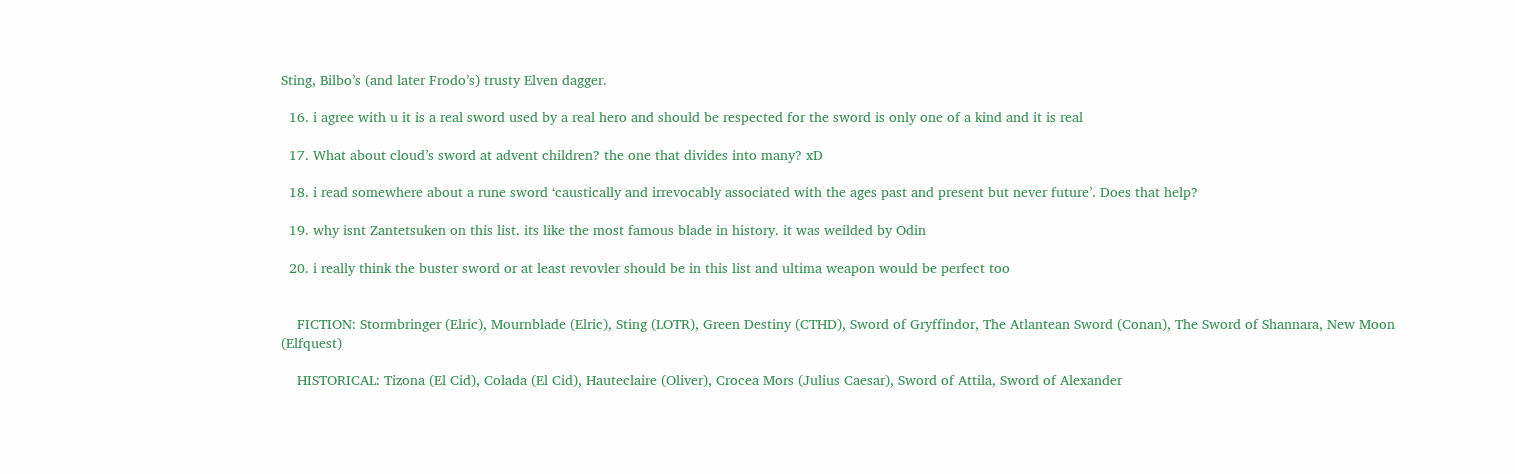Sting, Bilbo’s (and later Frodo’s) trusty Elven dagger.

  16. i agree with u it is a real sword used by a real hero and should be respected for the sword is only one of a kind and it is real

  17. What about cloud’s sword at advent children? the one that divides into many? xD

  18. i read somewhere about a rune sword ‘caustically and irrevocably associated with the ages past and present but never future’. Does that help?

  19. why isnt Zantetsuken on this list. its like the most famous blade in history. it was weilded by Odin

  20. i really think the buster sword or at least revovler should be in this list and ultima weapon would be perfect too


    FICTION: Stormbringer (Elric), Mournblade (Elric), Sting (LOTR), Green Destiny (CTHD), Sword of Gryffindor, The Atlantean Sword (Conan), The Sword of Shannara, New Moon (Elfquest)

    HISTORICAL: Tizona (El Cid), Colada (El Cid), Hauteclaire (Oliver), Crocea Mors (Julius Caesar), Sword of Attila, Sword of Alexander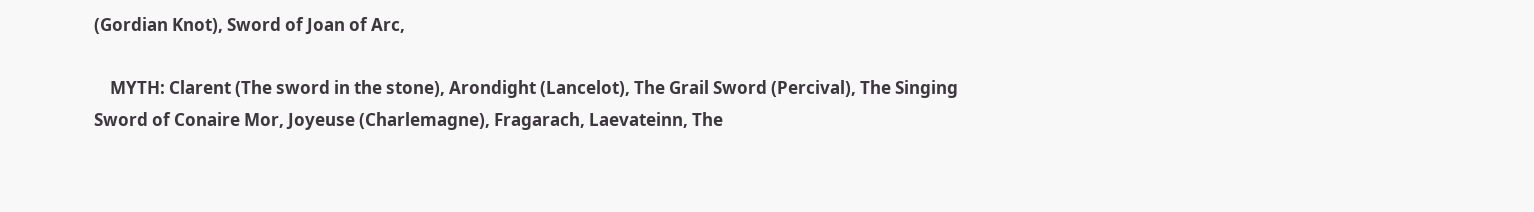(Gordian Knot), Sword of Joan of Arc,

    MYTH: Clarent (The sword in the stone), Arondight (Lancelot), The Grail Sword (Percival), The Singing Sword of Conaire Mor, Joyeuse (Charlemagne), Fragarach, Laevateinn, The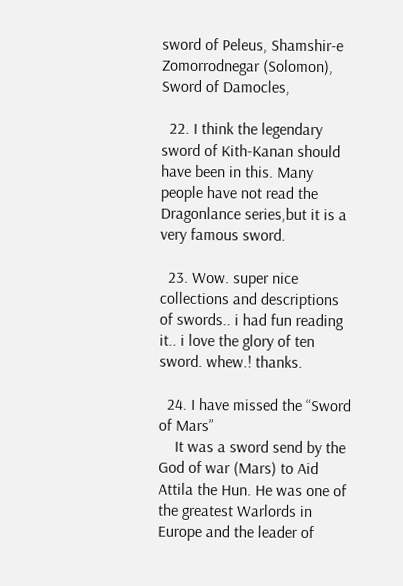sword of Peleus, Shamshir-e Zomorrodnegar (Solomon), Sword of Damocles,

  22. I think the legendary sword of Kith-Kanan should have been in this. Many people have not read the Dragonlance series,but it is a very famous sword.

  23. Wow. super nice collections and descriptions of swords.. i had fun reading it.. i love the glory of ten sword. whew.! thanks.

  24. I have missed the “Sword of Mars”
    It was a sword send by the God of war (Mars) to Aid Attila the Hun. He was one of the greatest Warlords in Europe and the leader of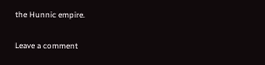the Hunnic empire.

Leave a comment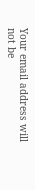Your email address will not be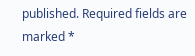published. Required fields are marked *